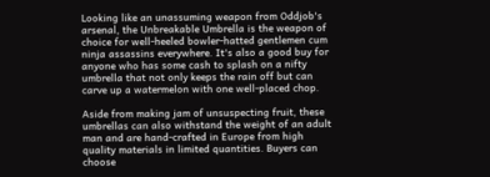Looking like an unassuming weapon from Oddjob's arsenal, the Unbreakable Umbrella is the weapon of choice for well-heeled bowler-hatted gentlemen cum ninja assassins everywhere. It's also a good buy for anyone who has some cash to splash on a nifty umbrella that not only keeps the rain off but can carve up a watermelon with one well-placed chop.

Aside from making jam of unsuspecting fruit, these umbrellas can also withstand the weight of an adult man and are hand-crafted in Europe from high quality materials in limited quantities. Buyers can choose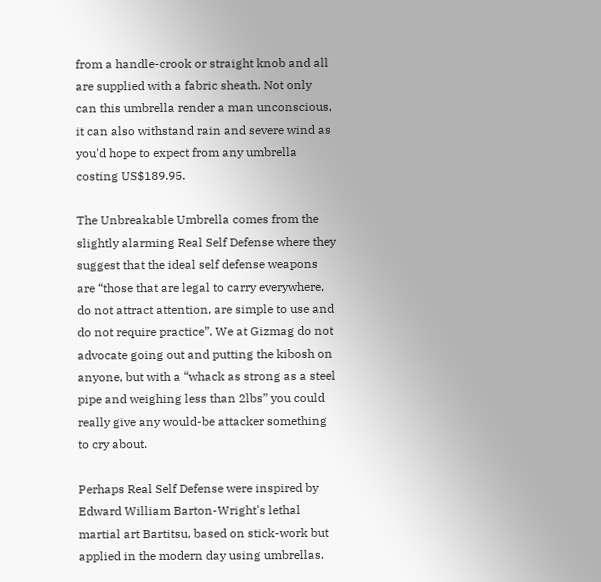from a handle-crook or straight knob and all are supplied with a fabric sheath. Not only can this umbrella render a man unconscious, it can also withstand rain and severe wind as you'd hope to expect from any umbrella costing US$189.95.

The Unbreakable Umbrella comes from the slightly alarming Real Self Defense where they suggest that the ideal self defense weapons are “those that are legal to carry everywhere, do not attract attention, are simple to use and do not require practice”. We at Gizmag do not advocate going out and putting the kibosh on anyone, but with a “whack as strong as a steel pipe and weighing less than 2lbs” you could really give any would-be attacker something to cry about.

Perhaps Real Self Defense were inspired by Edward William Barton-Wright's lethal martial art Bartitsu, based on stick-work but applied in the modern day using umbrellas.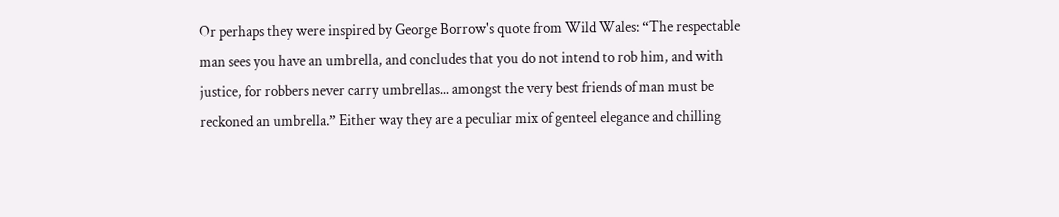Or perhaps they were inspired by George Borrow's quote from Wild Wales: “The respectable man sees you have an umbrella, and concludes that you do not intend to rob him, and with justice, for robbers never carry umbrellas... amongst the very best friends of man must be reckoned an umbrella.” Either way they are a peculiar mix of genteel elegance and chilling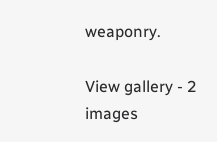weaponry.

View gallery - 2 images